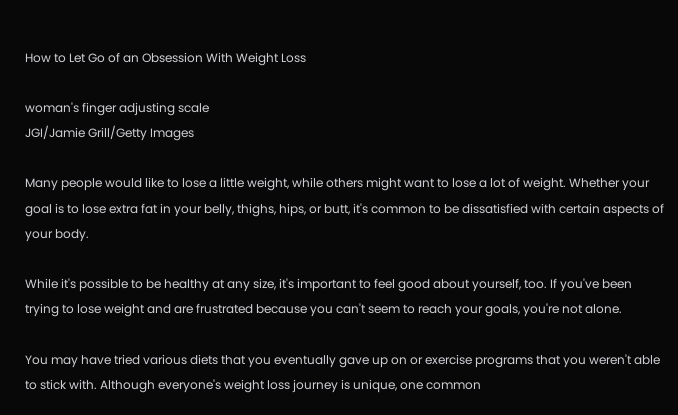How to Let Go of an Obsession With Weight Loss

woman's finger adjusting scale
JGI/Jamie Grill/Getty Images

Many people would like to lose a little weight, while others might want to lose a lot of weight. Whether your goal is to lose extra fat in your belly, thighs, hips, or butt, it's common to be dissatisfied with certain aspects of your body.

While it's possible to be healthy at any size, it's important to feel good about yourself, too. If you've been trying to lose weight and are frustrated because you can't seem to reach your goals, you're not alone.

You may have tried various diets that you eventually gave up on or exercise programs that you weren't able to stick with. Although everyone's weight loss journey is unique, one common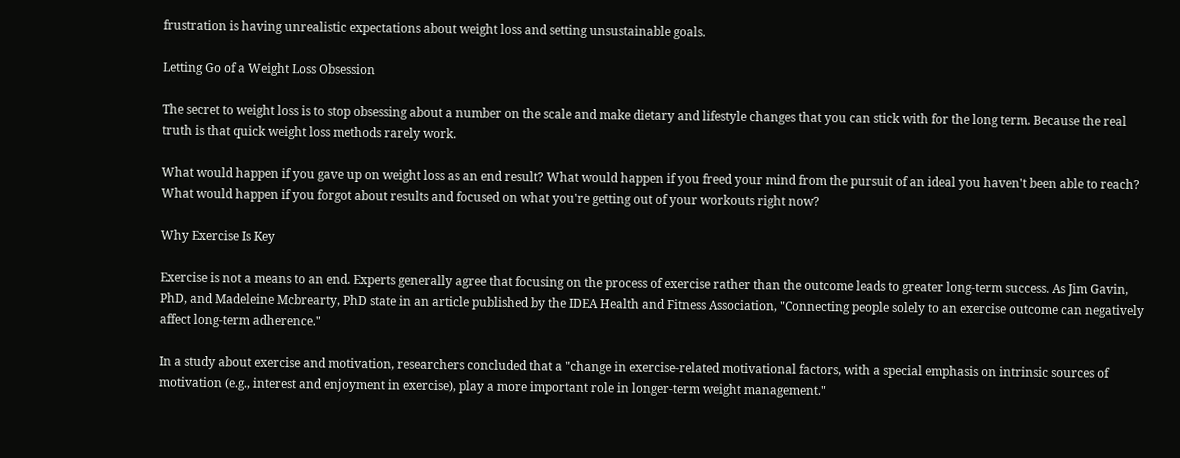frustration is having unrealistic expectations about weight loss and setting unsustainable goals.

Letting Go of a Weight Loss Obsession

The secret to weight loss is to stop obsessing about a number on the scale and make dietary and lifestyle changes that you can stick with for the long term. Because the real truth is that quick weight loss methods rarely work.

What would happen if you gave up on weight loss as an end result? What would happen if you freed your mind from the pursuit of an ideal you haven't been able to reach? What would happen if you forgot about results and focused on what you're getting out of your workouts right now?

Why Exercise Is Key

Exercise is not a means to an end. Experts generally agree that focusing on the process of exercise rather than the outcome leads to greater long-term success. As Jim Gavin, PhD, and Madeleine Mcbrearty, PhD state in an article published by the IDEA Health and Fitness Association, "Connecting people solely to an exercise outcome can negatively affect long-term adherence."

In a study about exercise and motivation, researchers concluded that a "change in exercise-related motivational factors, with a special emphasis on intrinsic sources of motivation (e.g., interest and enjoyment in exercise), play a more important role in longer-term weight management."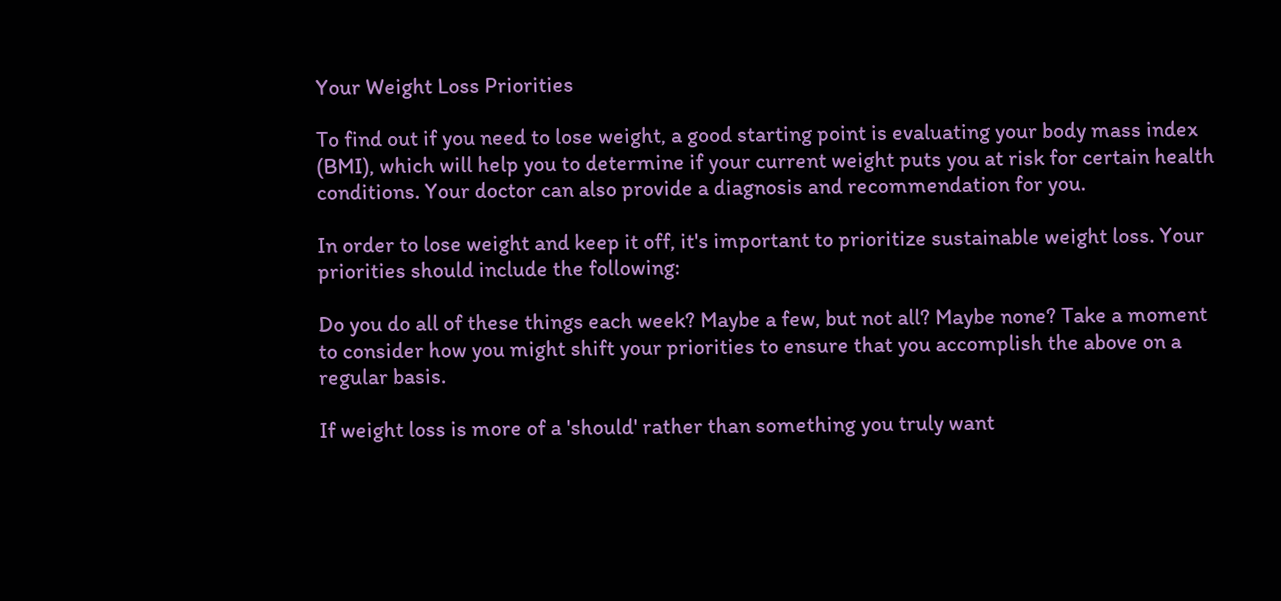Your Weight Loss Priorities

To find out if you need to lose weight, a good starting point is evaluating your body mass index (BMI), which will help you to determine if your current weight puts you at risk for certain health conditions. Your doctor can also provide a diagnosis and recommendation for you.

In order to lose weight and keep it off, it's important to prioritize sustainable weight loss. Your priorities should include the following:

Do you do all of these things each week? Maybe a few, but not all? Maybe none? Take a moment to consider how you might shift your priorities to ensure that you accomplish the above on a regular basis.

If weight loss is more of a 'should' rather than something you truly want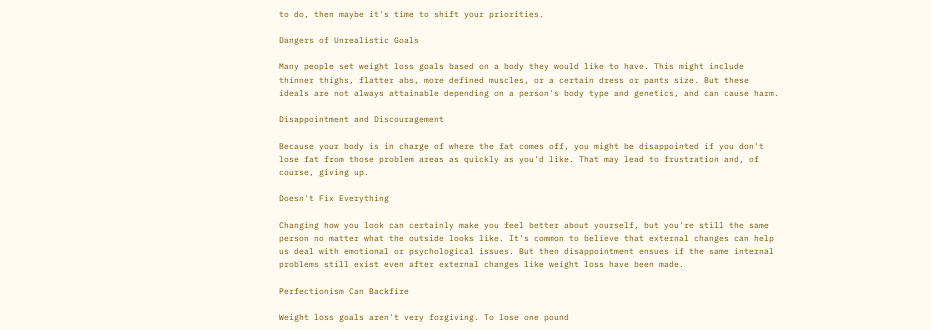to do, then maybe it's time to shift your priorities.

Dangers of Unrealistic Goals

Many people set weight loss goals based on a body they would like to have. This might include thinner thighs, flatter abs, more defined muscles, or a certain dress or pants size. But these ideals are not always attainable depending on a person's body type and genetics, and can cause harm.

Disappointment and Discouragement

Because your body is in charge of where the fat comes off, you might be disappointed if you don't lose fat from those problem areas as quickly as you'd like. That may lead to frustration and, of course, giving up.

Doesn't Fix Everything

Changing how you look can certainly make you feel better about yourself, but you're still the same person no matter what the outside looks like. It's common to believe that external changes can help us deal with emotional or psychological issues. But then disappointment ensues if the same internal problems still exist even after external changes like weight loss have been made.

Perfectionism Can Backfire

Weight loss goals aren't very forgiving. To lose one pound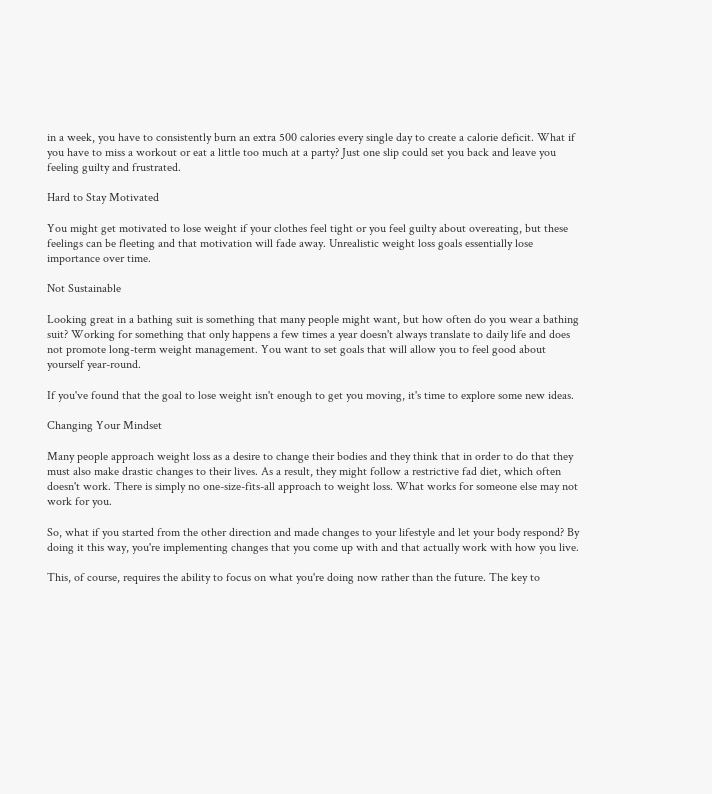in a week, you have to consistently burn an extra 500 calories every single day to create a calorie deficit. What if you have to miss a workout or eat a little too much at a party? Just one slip could set you back and leave you feeling guilty and frustrated.

Hard to Stay Motivated

You might get motivated to lose weight if your clothes feel tight or you feel guilty about overeating, but these feelings can be fleeting and that motivation will fade away. Unrealistic weight loss goals essentially lose importance over time.

Not Sustainable

Looking great in a bathing suit is something that many people might want, but how often do you wear a bathing suit? Working for something that only happens a few times a year doesn't always translate to daily life and does not promote long-term weight management. You want to set goals that will allow you to feel good about yourself year-round.

If you've found that the goal to lose weight isn't enough to get you moving, it's time to explore some new ideas.

Changing Your Mindset

Many people approach weight loss as a desire to change their bodies and they think that in order to do that they must also make drastic changes to their lives. As a result, they might follow a restrictive fad diet, which often doesn't work. There is simply no one-size-fits-all approach to weight loss. What works for someone else may not work for you.

So, what if you started from the other direction and made changes to your lifestyle and let your body respond? By doing it this way, you're implementing changes that you come up with and that actually work with how you live.

This, of course, requires the ability to focus on what you're doing now rather than the future. The key to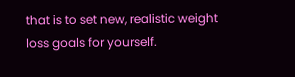that is to set new, realistic weight loss goals for yourself.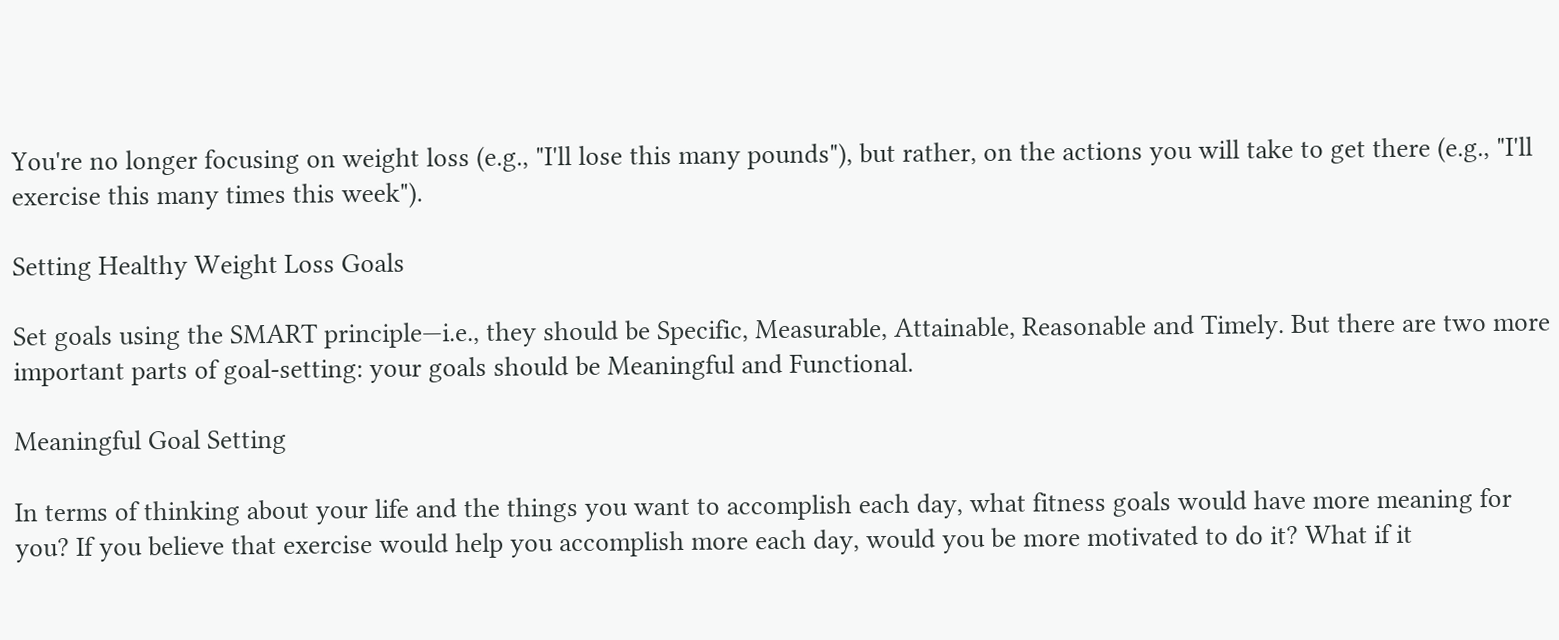You're no longer focusing on weight loss (e.g., "I'll lose this many pounds"), but rather, on the actions you will take to get there (e.g., "I'll exercise this many times this week").

Setting Healthy Weight Loss Goals

Set goals using the SMART principle—i.e., they should be Specific, Measurable, Attainable, Reasonable and Timely. But there are two more important parts of goal-setting: your goals should be Meaningful and Functional.

Meaningful Goal Setting

In terms of thinking about your life and the things you want to accomplish each day, what fitness goals would have more meaning for you? If you believe that exercise would help you accomplish more each day, would you be more motivated to do it? What if it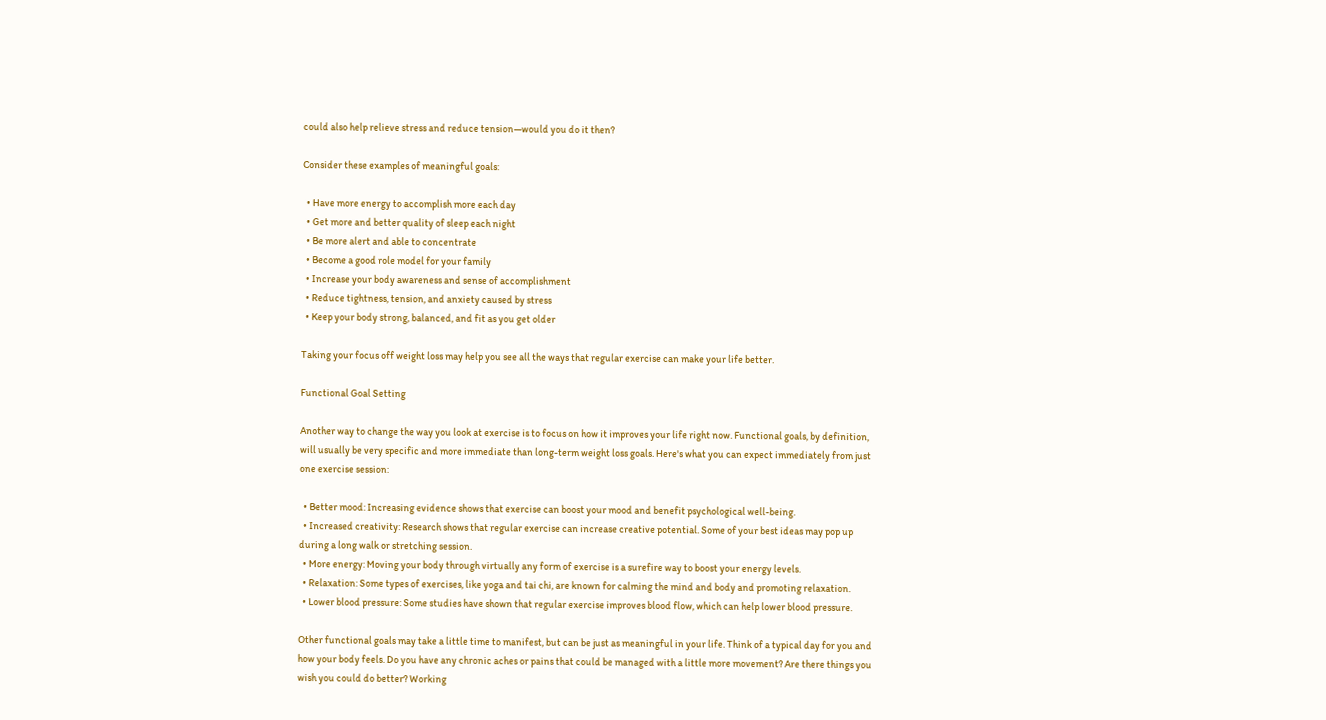could also help relieve stress and reduce tension—would you do it then?

Consider these examples of meaningful goals:

  • Have more energy to accomplish more each day
  • Get more and better quality of sleep each night
  • Be more alert and able to concentrate
  • Become a good role model for your family
  • Increase your body awareness and sense of accomplishment
  • Reduce tightness, tension, and anxiety caused by stress
  • Keep your body strong, balanced, and fit as you get older

Taking your focus off weight loss may help you see all the ways that regular exercise can make your life better.

Functional Goal Setting

Another way to change the way you look at exercise is to focus on how it improves your life right now. Functional goals, by definition, will usually be very specific and more immediate than long-term weight loss goals. Here's what you can expect immediately from just one exercise session:

  • Better mood: Increasing evidence shows that exercise can boost your mood and benefit psychological well-being.
  • Increased creativity: Research shows that regular exercise can increase creative potential. Some of your best ideas may pop up during a long walk or stretching session.
  • More energy: Moving your body through virtually any form of exercise is a surefire way to boost your energy levels.
  • Relaxation: Some types of exercises, like yoga and tai chi, are known for calming the mind and body and promoting relaxation.
  • Lower blood pressure: Some studies have shown that regular exercise improves blood flow, which can help lower blood pressure.

Other functional goals may take a little time to manifest, but can be just as meaningful in your life. Think of a typical day for you and how your body feels. Do you have any chronic aches or pains that could be managed with a little more movement? Are there things you wish you could do better? Working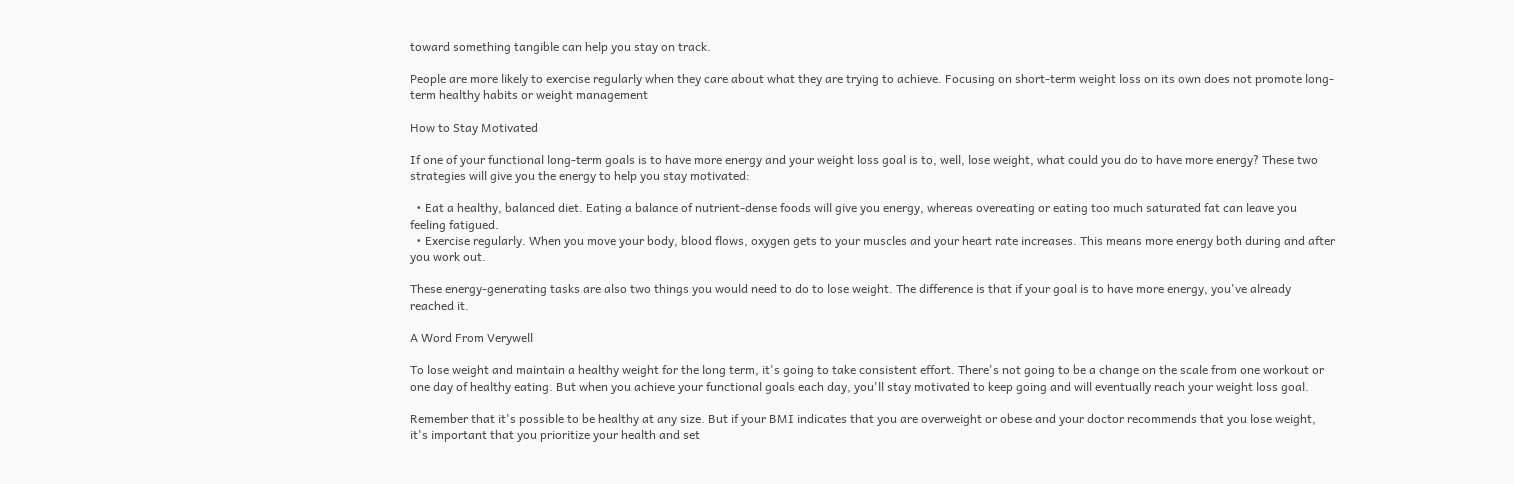toward something tangible can help you stay on track.

People are more likely to exercise regularly when they care about what they are trying to achieve. Focusing on short-term weight loss on its own does not promote long-term healthy habits or weight management

How to Stay Motivated

If one of your functional long-term goals is to have more energy and your weight loss goal is to, well, lose weight, what could you do to have more energy? These two strategies will give you the energy to help you stay motivated:

  • Eat a healthy, balanced diet. Eating a balance of nutrient-dense foods will give you energy, whereas overeating or eating too much saturated fat can leave you feeling fatigued.
  • Exercise regularly. When you move your body, blood flows, oxygen gets to your muscles and your heart rate increases. This means more energy both during and after you work out.

These energy-generating tasks are also two things you would need to do to lose weight. The difference is that if your goal is to have more energy, you've already reached it.

A Word From Verywell

To lose weight and maintain a healthy weight for the long term, it's going to take consistent effort. There's not going to be a change on the scale from one workout or one day of healthy eating. But when you achieve your functional goals each day, you'll stay motivated to keep going and will eventually reach your weight loss goal.

Remember that it's possible to be healthy at any size. But if your BMI indicates that you are overweight or obese and your doctor recommends that you lose weight, it's important that you prioritize your health and set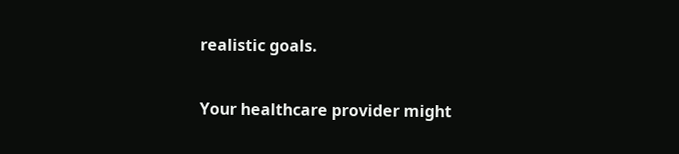realistic goals.

Your healthcare provider might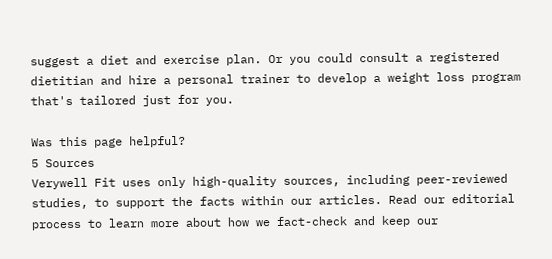suggest a diet and exercise plan. Or you could consult a registered dietitian and hire a personal trainer to develop a weight loss program that's tailored just for you.

Was this page helpful?
5 Sources
Verywell Fit uses only high-quality sources, including peer-reviewed studies, to support the facts within our articles. Read our editorial process to learn more about how we fact-check and keep our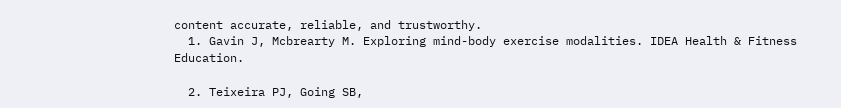content accurate, reliable, and trustworthy.
  1. Gavin J, Mcbrearty M. Exploring mind-body exercise modalities. IDEA Health & Fitness Education.

  2. Teixeira PJ, Going SB,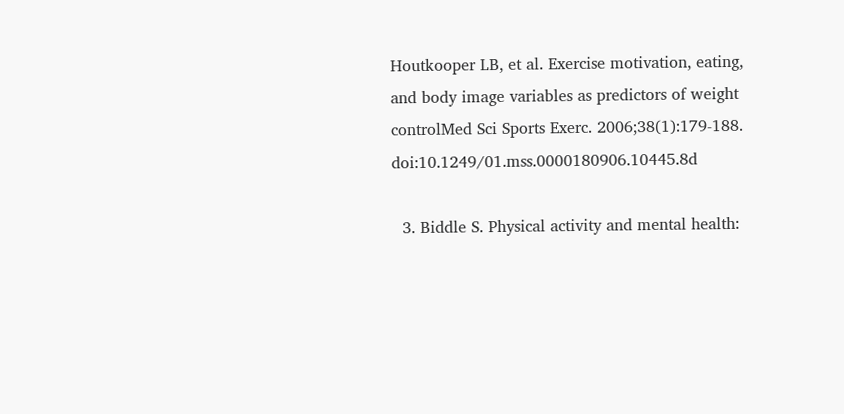Houtkooper LB, et al. Exercise motivation, eating, and body image variables as predictors of weight controlMed Sci Sports Exerc. 2006;38(1):179-188. doi:10.1249/01.mss.0000180906.10445.8d

  3. Biddle S. Physical activity and mental health: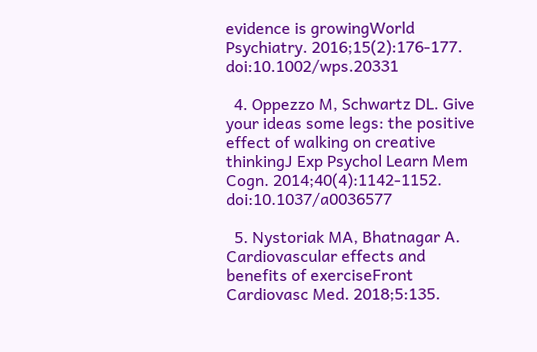evidence is growingWorld Psychiatry. 2016;15(2):176-177. doi:10.1002/wps.20331

  4. Oppezzo M, Schwartz DL. Give your ideas some legs: the positive effect of walking on creative thinkingJ Exp Psychol Learn Mem Cogn. 2014;40(4):1142-1152. doi:10.1037/a0036577

  5. Nystoriak MA, Bhatnagar A. Cardiovascular effects and benefits of exerciseFront Cardiovasc Med. 2018;5:135.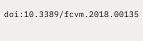doi:10.3389/fcvm.2018.00135